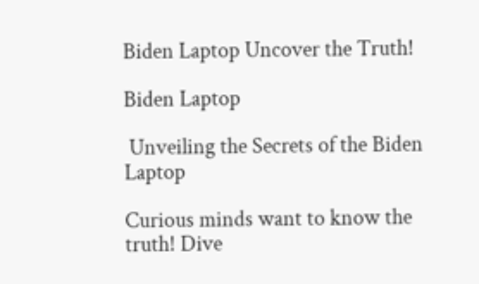Biden Laptop Uncover the Truth!

Biden Laptop

 Unveiling the Secrets of the Biden Laptop

Curious minds want to know the truth! Dive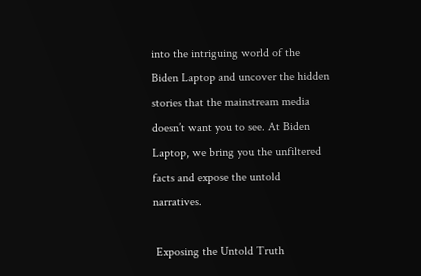into the intriguing world of the Biden Laptop and uncover the hidden stories that the mainstream media doesn’t want you to see. At Biden Laptop, we bring you the unfiltered facts and expose the untold narratives.

 Exposing the Untold Truth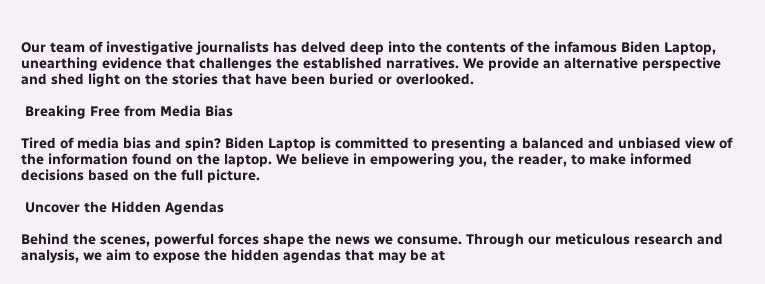Our team of investigative journalists has delved deep into the contents of the infamous Biden Laptop, unearthing evidence that challenges the established narratives. We provide an alternative perspective and shed light on the stories that have been buried or overlooked.

 Breaking Free from Media Bias

Tired of media bias and spin? Biden Laptop is committed to presenting a balanced and unbiased view of the information found on the laptop. We believe in empowering you, the reader, to make informed decisions based on the full picture.

 Uncover the Hidden Agendas

Behind the scenes, powerful forces shape the news we consume. Through our meticulous research and analysis, we aim to expose the hidden agendas that may be at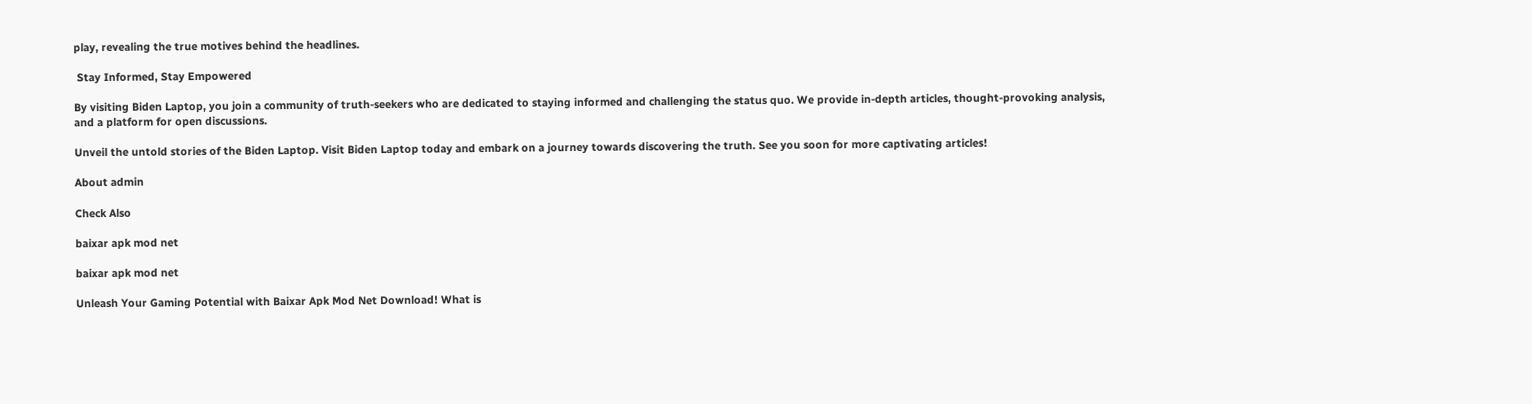play, revealing the true motives behind the headlines.

 Stay Informed, Stay Empowered

By visiting Biden Laptop, you join a community of truth-seekers who are dedicated to staying informed and challenging the status quo. We provide in-depth articles, thought-provoking analysis, and a platform for open discussions.

Unveil the untold stories of the Biden Laptop. Visit Biden Laptop today and embark on a journey towards discovering the truth. See you soon for more captivating articles!

About admin

Check Also

baixar apk mod net

baixar apk mod net

Unleash Your Gaming Potential with Baixar Apk Mod Net Download! What is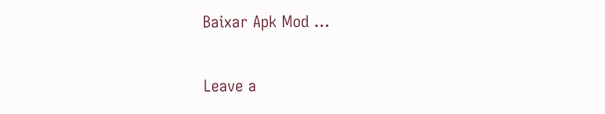Baixar Apk Mod …

Leave a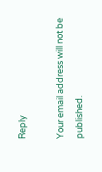Reply

Your email address will not be published.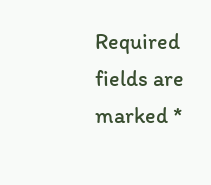Required fields are marked *